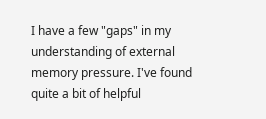I have a few "gaps" in my understanding of external memory pressure. I've found quite a bit of helpful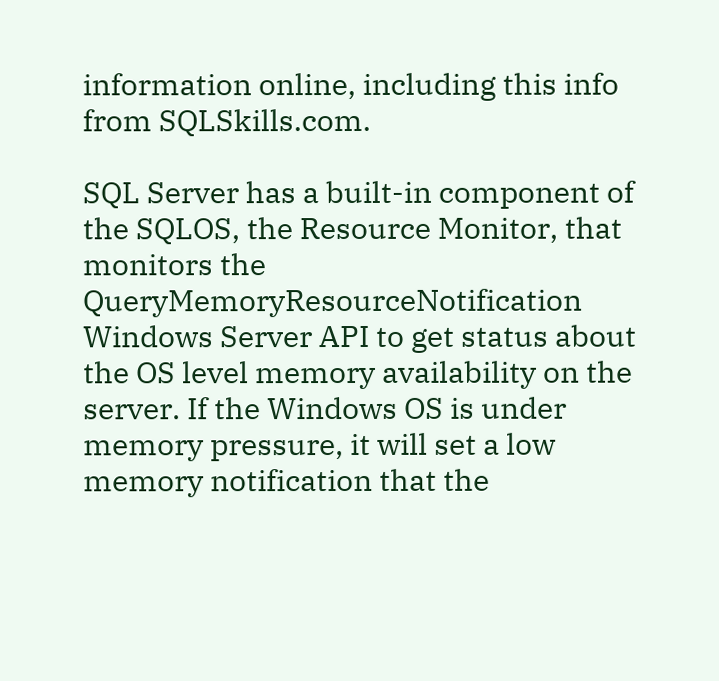information online, including this info from SQLSkills.com.

SQL Server has a built-in component of the SQLOS, the Resource Monitor, that monitors the QueryMemoryResourceNotification Windows Server API to get status about the OS level memory availability on the server. If the Windows OS is under memory pressure, it will set a low memory notification that the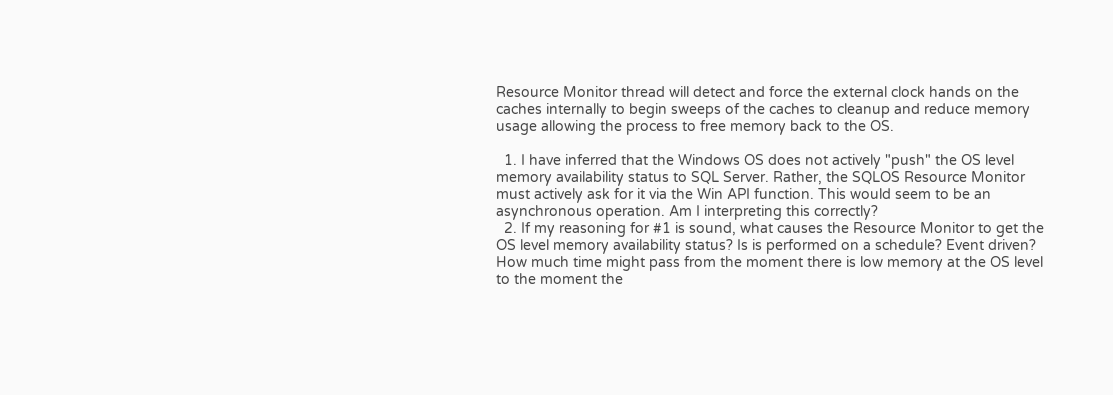Resource Monitor thread will detect and force the external clock hands on the caches internally to begin sweeps of the caches to cleanup and reduce memory usage allowing the process to free memory back to the OS.

  1. I have inferred that the Windows OS does not actively "push" the OS level memory availability status to SQL Server. Rather, the SQLOS Resource Monitor must actively ask for it via the Win API function. This would seem to be an asynchronous operation. Am I interpreting this correctly?
  2. If my reasoning for #1 is sound, what causes the Resource Monitor to get the OS level memory availability status? Is is performed on a schedule? Event driven? How much time might pass from the moment there is low memory at the OS level to the moment the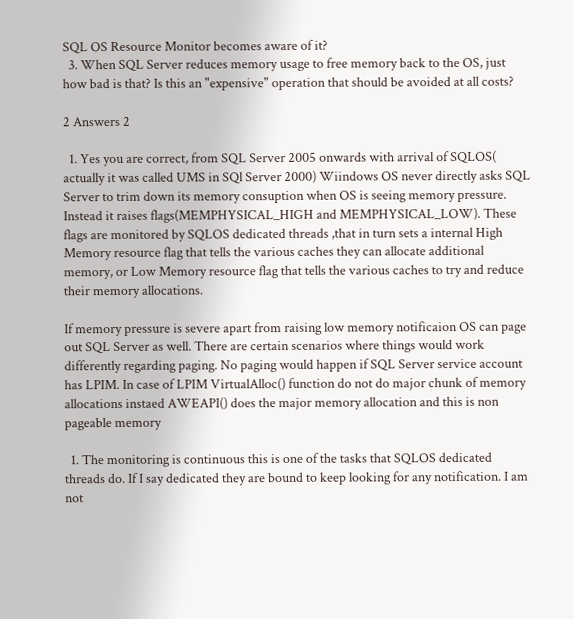SQL OS Resource Monitor becomes aware of it?
  3. When SQL Server reduces memory usage to free memory back to the OS, just how bad is that? Is this an "expensive" operation that should be avoided at all costs?

2 Answers 2

  1. Yes you are correct, from SQL Server 2005 onwards with arrival of SQLOS( actually it was called UMS in SQl Server 2000) Wiindows OS never directly asks SQL Server to trim down its memory consuption when OS is seeing memory pressure. Instead it raises flags(MEMPHYSICAL_HIGH and MEMPHYSICAL_LOW). These flags are monitored by SQLOS dedicated threads ,that in turn sets a internal High Memory resource flag that tells the various caches they can allocate additional memory, or Low Memory resource flag that tells the various caches to try and reduce their memory allocations.

If memory pressure is severe apart from raising low memory notificaion OS can page out SQL Server as well. There are certain scenarios where things would work differently regarding paging. No paging would happen if SQL Server service account has LPIM. In case of LPIM VirtualAlloc() function do not do major chunk of memory allocations instaed AWEAPI() does the major memory allocation and this is non pageable memory

  1. The monitoring is continuous this is one of the tasks that SQLOS dedicated threads do. If I say dedicated they are bound to keep looking for any notification. I am not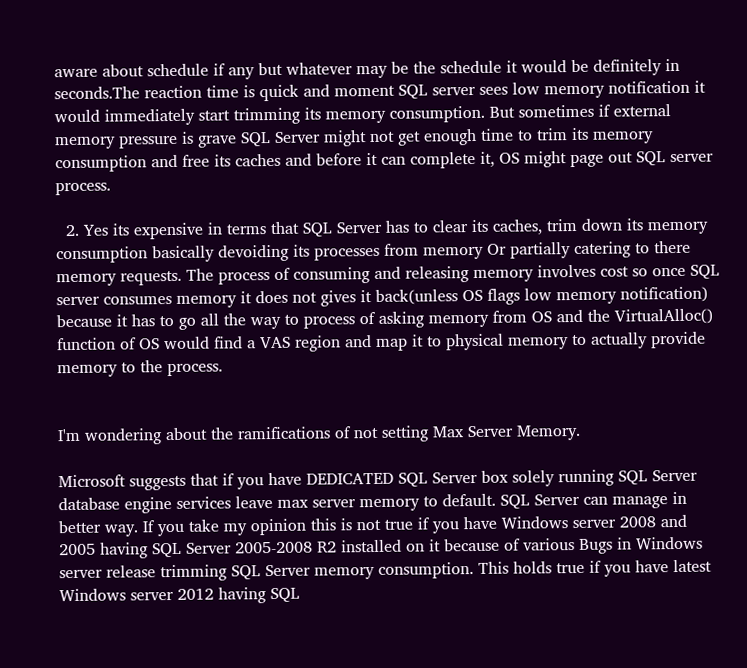aware about schedule if any but whatever may be the schedule it would be definitely in seconds.The reaction time is quick and moment SQL server sees low memory notification it would immediately start trimming its memory consumption. But sometimes if external memory pressure is grave SQL Server might not get enough time to trim its memory consumption and free its caches and before it can complete it, OS might page out SQL server process.

  2. Yes its expensive in terms that SQL Server has to clear its caches, trim down its memory consumption basically devoiding its processes from memory Or partially catering to there memory requests. The process of consuming and releasing memory involves cost so once SQL server consumes memory it does not gives it back(unless OS flags low memory notification) because it has to go all the way to process of asking memory from OS and the VirtualAlloc() function of OS would find a VAS region and map it to physical memory to actually provide memory to the process.


I'm wondering about the ramifications of not setting Max Server Memory.

Microsoft suggests that if you have DEDICATED SQL Server box solely running SQL Server database engine services leave max server memory to default. SQL Server can manage in better way. If you take my opinion this is not true if you have Windows server 2008 and 2005 having SQL Server 2005-2008 R2 installed on it because of various Bugs in Windows server release trimming SQL Server memory consumption. This holds true if you have latest Windows server 2012 having SQL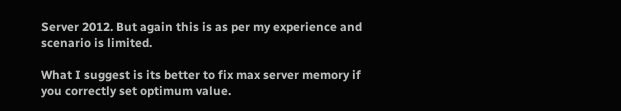Server 2012. But again this is as per my experience and scenario is limited.

What I suggest is its better to fix max server memory if you correctly set optimum value.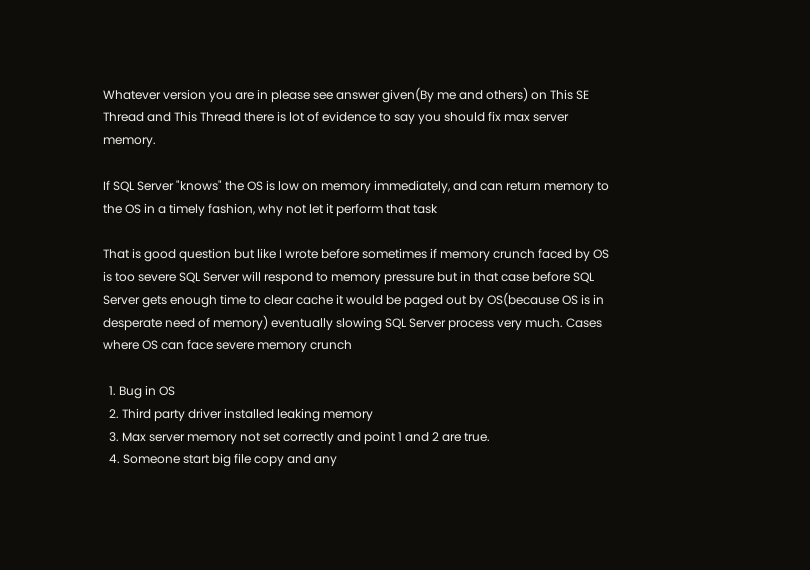Whatever version you are in please see answer given(By me and others) on This SE Thread and This Thread there is lot of evidence to say you should fix max server memory.

If SQL Server "knows" the OS is low on memory immediately, and can return memory to the OS in a timely fashion, why not let it perform that task

That is good question but like I wrote before sometimes if memory crunch faced by OS is too severe SQL Server will respond to memory pressure but in that case before SQL Server gets enough time to clear cache it would be paged out by OS(because OS is in desperate need of memory) eventually slowing SQL Server process very much. Cases where OS can face severe memory crunch

  1. Bug in OS
  2. Third party driver installed leaking memory
  3. Max server memory not set correctly and point 1 and 2 are true.
  4. Someone start big file copy and any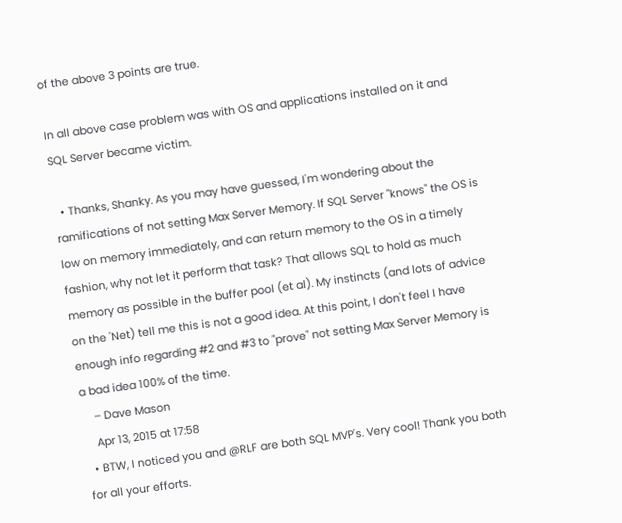of the above 3 points are true.

In all above case problem was with OS and applications installed on it and SQL Server became victim.

  • Thanks, Shanky. As you may have guessed, I'm wondering about the ramifications of not setting Max Server Memory. If SQL Server "knows" the OS is low on memory immediately, and can return memory to the OS in a timely fashion, why not let it perform that task? That allows SQL to hold as much memory as possible in the buffer pool (et al). My instincts (and lots of advice on the 'Net) tell me this is not a good idea. At this point, I don't feel I have enough info regarding #2 and #3 to "prove" not setting Max Server Memory is a bad idea 100% of the time.
    – Dave Mason
    Apr 13, 2015 at 17:58
  • BTW, I noticed you and @RLF are both SQL MVP's. Very cool! Thank you both for all your efforts.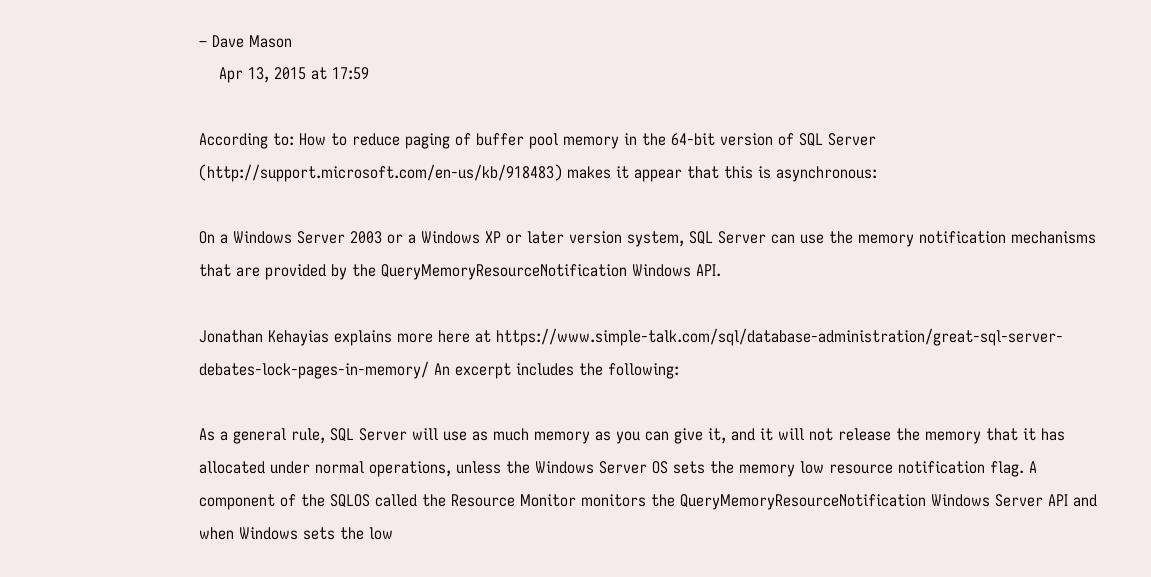– Dave Mason
    Apr 13, 2015 at 17:59

According to: How to reduce paging of buffer pool memory in the 64-bit version of SQL Server (http://support.microsoft.com/en-us/kb/918483) makes it appear that this is asynchronous:

On a Windows Server 2003 or a Windows XP or later version system, SQL Server can use the memory notification mechanisms that are provided by the QueryMemoryResourceNotification Windows API.

Jonathan Kehayias explains more here at https://www.simple-talk.com/sql/database-administration/great-sql-server-debates-lock-pages-in-memory/ An excerpt includes the following:

As a general rule, SQL Server will use as much memory as you can give it, and it will not release the memory that it has allocated under normal operations, unless the Windows Server OS sets the memory low resource notification flag. A component of the SQLOS called the Resource Monitor monitors the QueryMemoryResourceNotification Windows Server API and when Windows sets the low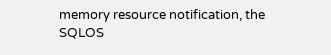memory resource notification, the SQLOS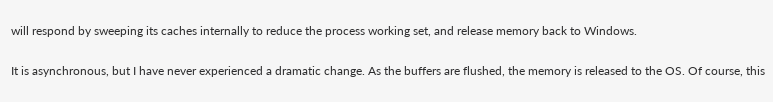will respond by sweeping its caches internally to reduce the process working set, and release memory back to Windows.

It is asynchronous, but I have never experienced a dramatic change. As the buffers are flushed, the memory is released to the OS. Of course, this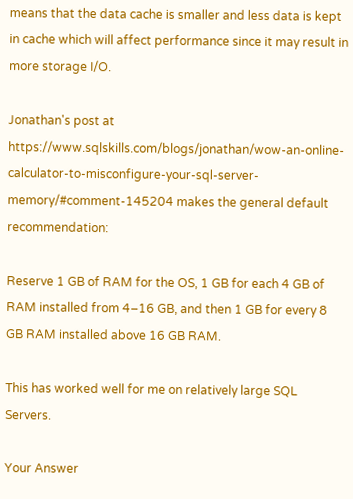means that the data cache is smaller and less data is kept in cache which will affect performance since it may result in more storage I/O.

Jonathan's post at https://www.sqlskills.com/blogs/jonathan/wow-an-online-calculator-to-misconfigure-your-sql-server-memory/#comment-145204 makes the general default recommendation:

Reserve 1 GB of RAM for the OS, 1 GB for each 4 GB of RAM installed from 4–16 GB, and then 1 GB for every 8 GB RAM installed above 16 GB RAM.

This has worked well for me on relatively large SQL Servers.

Your Answer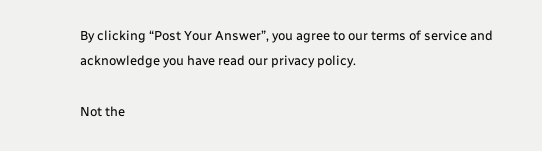By clicking “Post Your Answer”, you agree to our terms of service and acknowledge you have read our privacy policy.

Not the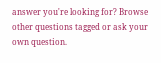answer you're looking for? Browse other questions tagged or ask your own question.